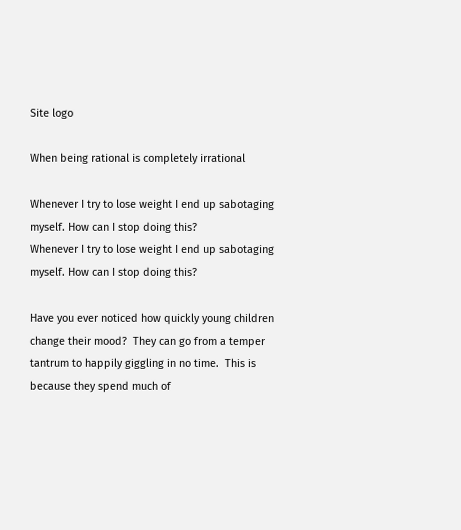Site logo

When being rational is completely irrational

Whenever I try to lose weight I end up sabotaging myself. How can I stop doing this?
Whenever I try to lose weight I end up sabotaging myself. How can I stop doing this?

Have you ever noticed how quickly young children change their mood?  They can go from a temper tantrum to happily giggling in no time.  This is because they spend much of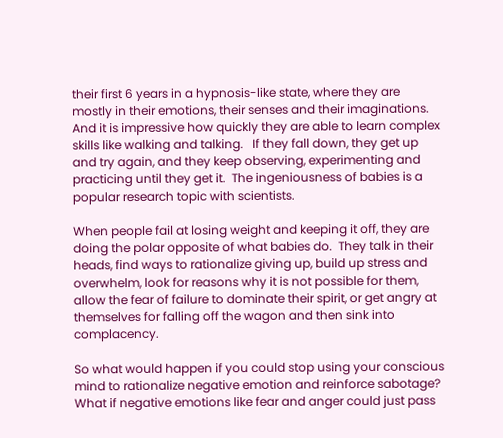their first 6 years in a hypnosis-like state, where they are mostly in their emotions, their senses and their imaginations.  And it is impressive how quickly they are able to learn complex skills like walking and talking.   If they fall down, they get up and try again, and they keep observing, experimenting and practicing until they get it.  The ingeniousness of babies is a popular research topic with scientists.

When people fail at losing weight and keeping it off, they are doing the polar opposite of what babies do.  They talk in their heads, find ways to rationalize giving up, build up stress and overwhelm, look for reasons why it is not possible for them, allow the fear of failure to dominate their spirit, or get angry at themselves for falling off the wagon and then sink into complacency.

So what would happen if you could stop using your conscious mind to rationalize negative emotion and reinforce sabotage?  What if negative emotions like fear and anger could just pass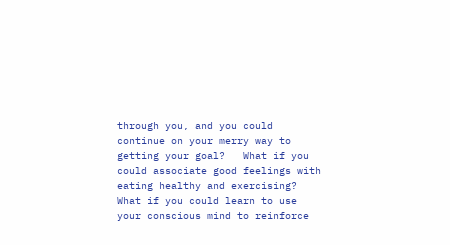through you, and you could continue on your merry way to getting your goal?   What if you could associate good feelings with eating healthy and exercising?  What if you could learn to use your conscious mind to reinforce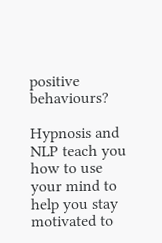positive behaviours?

Hypnosis and NLP teach you how to use your mind to help you stay motivated to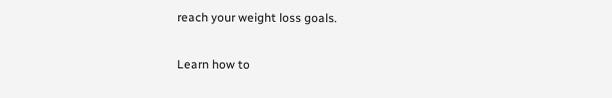reach your weight loss goals.

Learn how to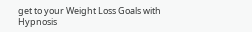get to your Weight Loss Goals with Hypnosis